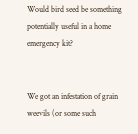Would bird seed be something potentially useful in a home emergency kit?


We got an infestation of grain weevils (or some such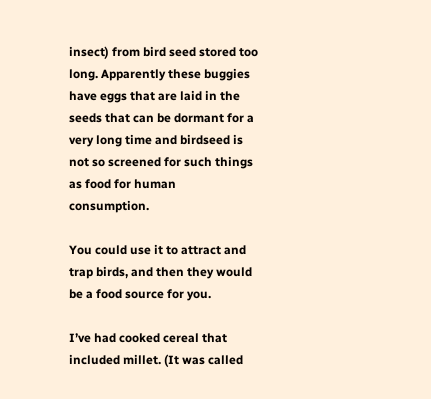insect) from bird seed stored too long. Apparently these buggies have eggs that are laid in the seeds that can be dormant for a very long time and birdseed is not so screened for such things as food for human consumption.

You could use it to attract and trap birds, and then they would be a food source for you.

I’ve had cooked cereal that included millet. (It was called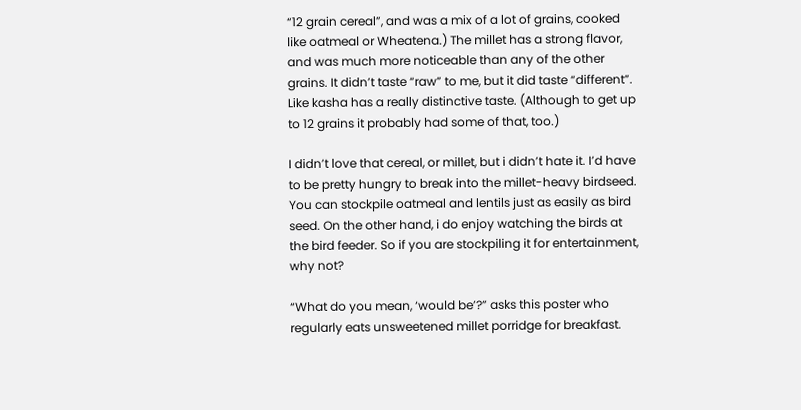“12 grain cereal”, and was a mix of a lot of grains, cooked like oatmeal or Wheatena.) The millet has a strong flavor, and was much more noticeable than any of the other grains. It didn’t taste “raw” to me, but it did taste “different”. Like kasha has a really distinctive taste. (Although to get up to 12 grains it probably had some of that, too.)

I didn’t love that cereal, or millet, but i didn’t hate it. I’d have to be pretty hungry to break into the millet-heavy birdseed. You can stockpile oatmeal and lentils just as easily as bird seed. On the other hand, i do enjoy watching the birds at the bird feeder. So if you are stockpiling it for entertainment, why not?

“What do you mean, ‘would be’?” asks this poster who regularly eats unsweetened millet porridge for breakfast.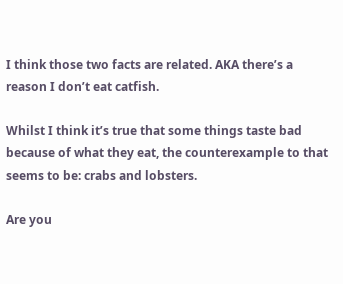I think those two facts are related. AKA there’s a reason I don’t eat catfish.

Whilst I think it’s true that some things taste bad because of what they eat, the counterexample to that seems to be: crabs and lobsters.

Are you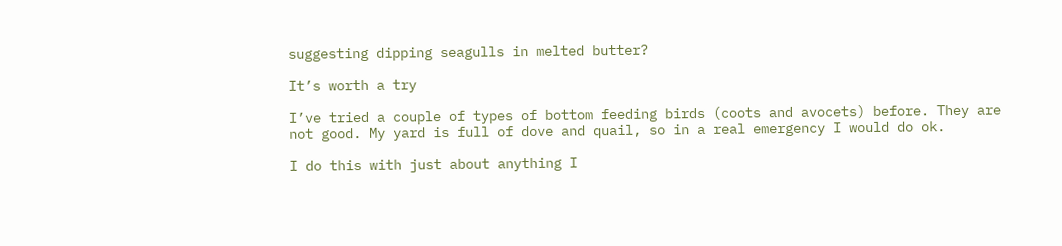suggesting dipping seagulls in melted butter?

It’s worth a try

I’ve tried a couple of types of bottom feeding birds (coots and avocets) before. They are not good. My yard is full of dove and quail, so in a real emergency I would do ok.

I do this with just about anything I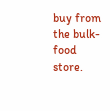buy from the bulk-food store.